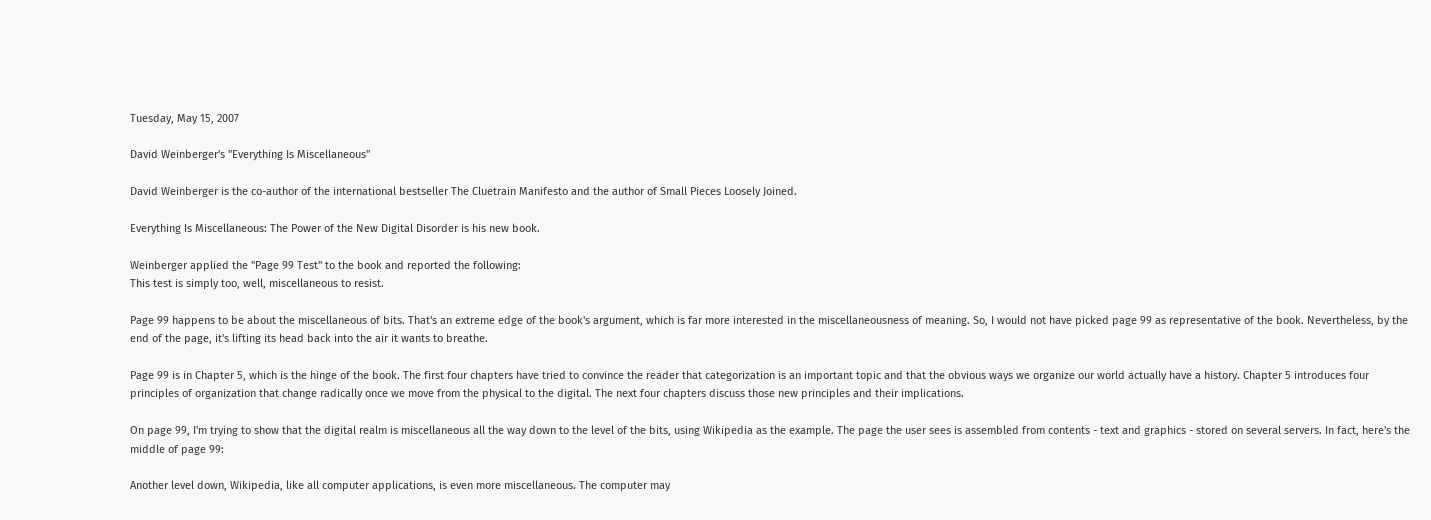Tuesday, May 15, 2007

David Weinberger's "Everything Is Miscellaneous"

David Weinberger is the co-author of the international bestseller The Cluetrain Manifesto and the author of Small Pieces Loosely Joined.

Everything Is Miscellaneous: The Power of the New Digital Disorder is his new book.

Weinberger applied the "Page 99 Test" to the book and reported the following:
This test is simply too, well, miscellaneous to resist.

Page 99 happens to be about the miscellaneous of bits. That's an extreme edge of the book's argument, which is far more interested in the miscellaneousness of meaning. So, I would not have picked page 99 as representative of the book. Nevertheless, by the end of the page, it's lifting its head back into the air it wants to breathe.

Page 99 is in Chapter 5, which is the hinge of the book. The first four chapters have tried to convince the reader that categorization is an important topic and that the obvious ways we organize our world actually have a history. Chapter 5 introduces four principles of organization that change radically once we move from the physical to the digital. The next four chapters discuss those new principles and their implications.

On page 99, I'm trying to show that the digital realm is miscellaneous all the way down to the level of the bits, using Wikipedia as the example. The page the user sees is assembled from contents - text and graphics - stored on several servers. In fact, here's the middle of page 99:

Another level down, Wikipedia, like all computer applications, is even more miscellaneous. The computer may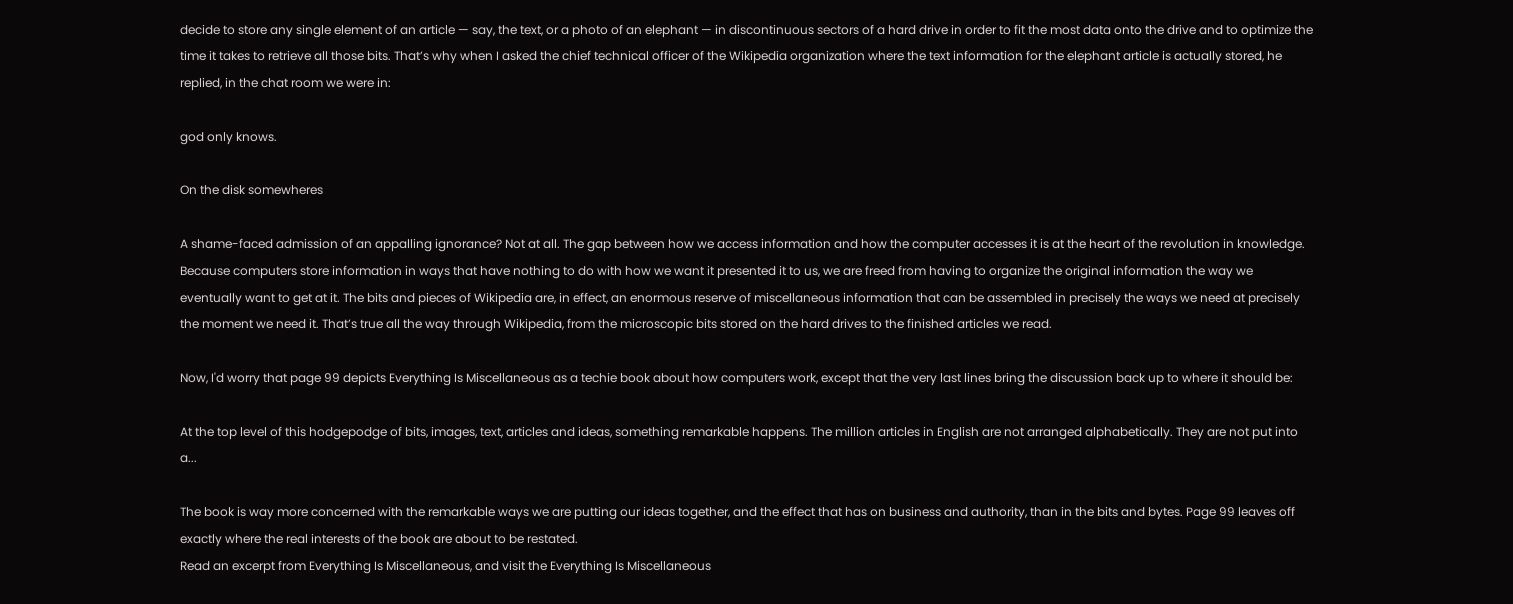decide to store any single element of an article — say, the text, or a photo of an elephant — in discontinuous sectors of a hard drive in order to fit the most data onto the drive and to optimize the time it takes to retrieve all those bits. That’s why when I asked the chief technical officer of the Wikipedia organization where the text information for the elephant article is actually stored, he replied, in the chat room we were in:

god only knows.

On the disk somewheres

A shame-faced admission of an appalling ignorance? Not at all. The gap between how we access information and how the computer accesses it is at the heart of the revolution in knowledge. Because computers store information in ways that have nothing to do with how we want it presented it to us, we are freed from having to organize the original information the way we eventually want to get at it. The bits and pieces of Wikipedia are, in effect, an enormous reserve of miscellaneous information that can be assembled in precisely the ways we need at precisely the moment we need it. That’s true all the way through Wikipedia, from the microscopic bits stored on the hard drives to the finished articles we read.

Now, I'd worry that page 99 depicts Everything Is Miscellaneous as a techie book about how computers work, except that the very last lines bring the discussion back up to where it should be:

At the top level of this hodgepodge of bits, images, text, articles and ideas, something remarkable happens. The million articles in English are not arranged alphabetically. They are not put into a...

The book is way more concerned with the remarkable ways we are putting our ideas together, and the effect that has on business and authority, than in the bits and bytes. Page 99 leaves off exactly where the real interests of the book are about to be restated.
Read an excerpt from Everything Is Miscellaneous, and visit the Everything Is Miscellaneous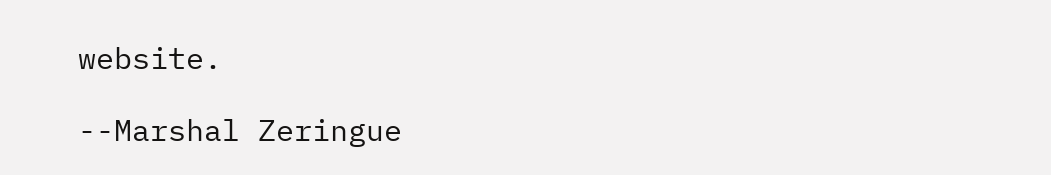website.

--Marshal Zeringue